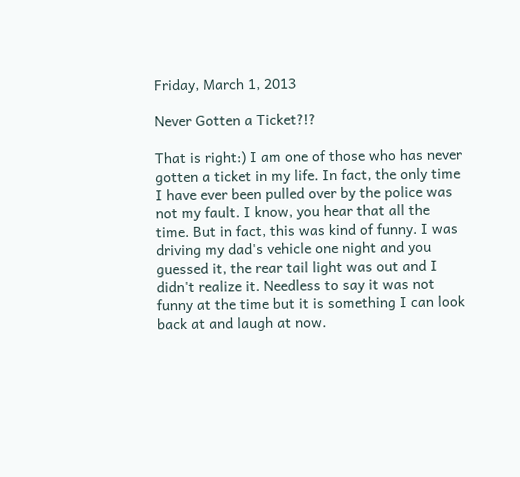Friday, March 1, 2013

Never Gotten a Ticket?!?

That is right:) I am one of those who has never gotten a ticket in my life. In fact, the only time I have ever been pulled over by the police was not my fault. I know, you hear that all the time. But in fact, this was kind of funny. I was driving my dad's vehicle one night and you guessed it, the rear tail light was out and I didn't realize it. Needless to say it was not funny at the time but it is something I can look back at and laugh at now.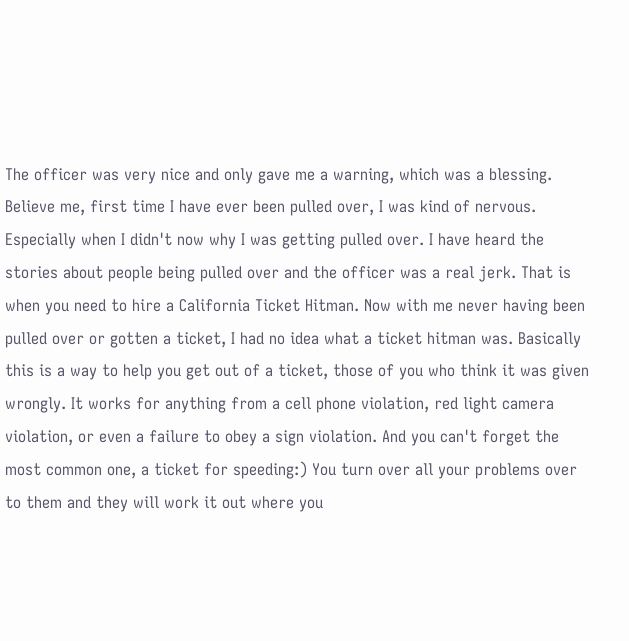The officer was very nice and only gave me a warning, which was a blessing. Believe me, first time I have ever been pulled over, I was kind of nervous. Especially when I didn't now why I was getting pulled over. I have heard the stories about people being pulled over and the officer was a real jerk. That is when you need to hire a California Ticket Hitman. Now with me never having been pulled over or gotten a ticket, I had no idea what a ticket hitman was. Basically this is a way to help you get out of a ticket, those of you who think it was given wrongly. It works for anything from a cell phone violation, red light camera violation, or even a failure to obey a sign violation. And you can't forget the most common one, a ticket for speeding:) You turn over all your problems over to them and they will work it out where you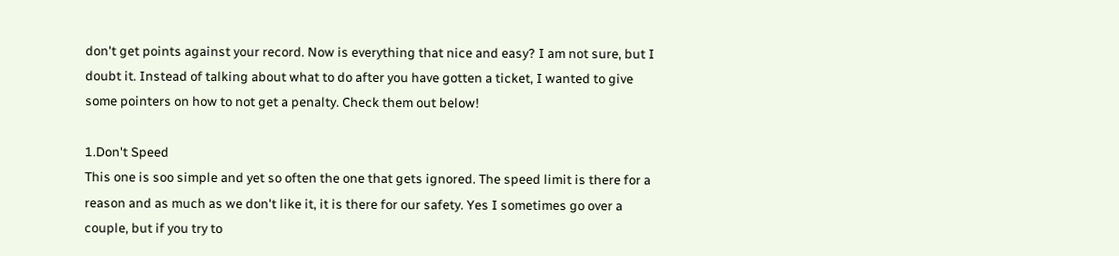don't get points against your record. Now is everything that nice and easy? I am not sure, but I doubt it. Instead of talking about what to do after you have gotten a ticket, I wanted to give some pointers on how to not get a penalty. Check them out below!

1.Don't Speed
This one is soo simple and yet so often the one that gets ignored. The speed limit is there for a reason and as much as we don't like it, it is there for our safety. Yes I sometimes go over a couple, but if you try to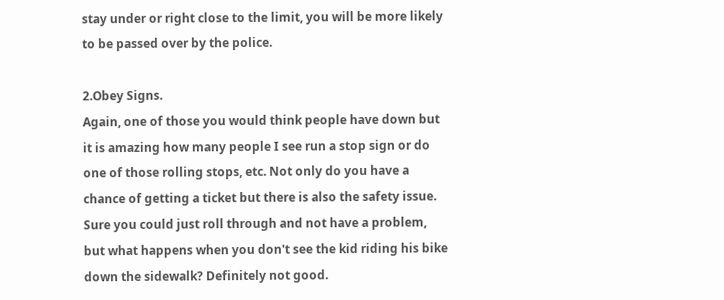stay under or right close to the limit, you will be more likely to be passed over by the police.

2.Obey Signs.
Again, one of those you would think people have down but it is amazing how many people I see run a stop sign or do one of those rolling stops, etc. Not only do you have a chance of getting a ticket but there is also the safety issue. Sure you could just roll through and not have a problem, but what happens when you don't see the kid riding his bike down the sidewalk? Definitely not good.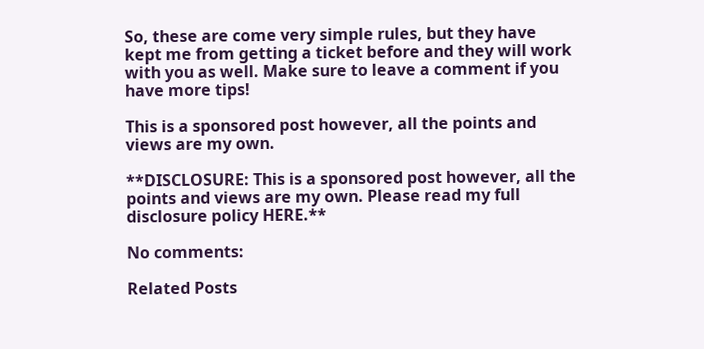So, these are come very simple rules, but they have kept me from getting a ticket before and they will work with you as well. Make sure to leave a comment if you have more tips!

This is a sponsored post however, all the points and views are my own.

**DISCLOSURE: This is a sponsored post however, all the points and views are my own. Please read my full disclosure policy HERE.**

No comments:

Related Posts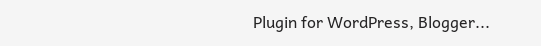Plugin for WordPress, Blogger...